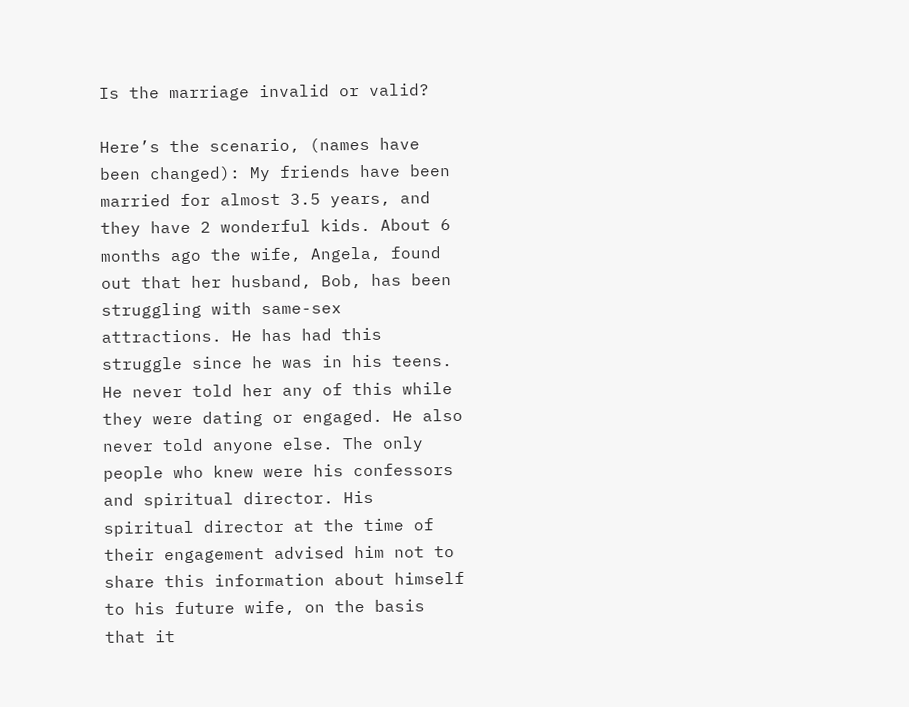Is the marriage invalid or valid?

Here’s the scenario, (names have been changed): My friends have been married for almost 3.5 years, and they have 2 wonderful kids. About 6 months ago the wife, Angela, found out that her husband, Bob, has been struggling with same-sex attractions. He has had this struggle since he was in his teens. He never told her any of this while they were dating or engaged. He also never told anyone else. The only people who knew were his confessors and spiritual director. His spiritual director at the time of their engagement advised him not to share this information about himself to his future wife, on the basis that it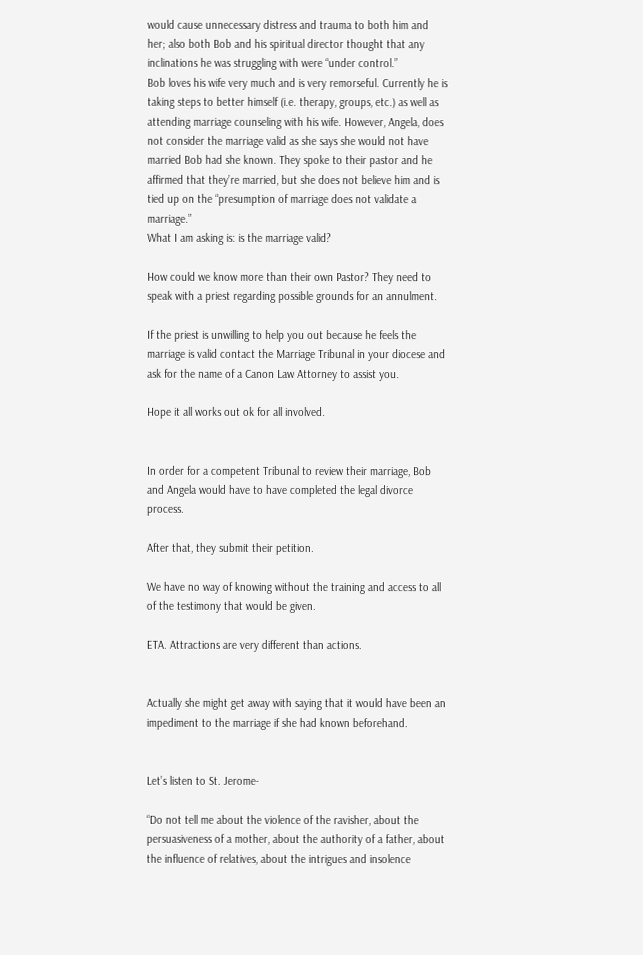would cause unnecessary distress and trauma to both him and her; also both Bob and his spiritual director thought that any inclinations he was struggling with were “under control.”
Bob loves his wife very much and is very remorseful. Currently he is taking steps to better himself (i.e. therapy, groups, etc.) as well as attending marriage counseling with his wife. However, Angela, does not consider the marriage valid as she says she would not have married Bob had she known. They spoke to their pastor and he affirmed that they’re married, but she does not believe him and is tied up on the “presumption of marriage does not validate a marriage.”
What I am asking is: is the marriage valid?

How could we know more than their own Pastor? They need to speak with a priest regarding possible grounds for an annulment.

If the priest is unwilling to help you out because he feels the marriage is valid contact the Marriage Tribunal in your diocese and ask for the name of a Canon Law Attorney to assist you.

Hope it all works out ok for all involved.


In order for a competent Tribunal to review their marriage, Bob and Angela would have to have completed the legal divorce process.

After that, they submit their petition.

We have no way of knowing without the training and access to all of the testimony that would be given.

ETA. Attractions are very different than actions.


Actually she might get away with saying that it would have been an impediment to the marriage if she had known beforehand.


Let’s listen to St. Jerome-

“Do not tell me about the violence of the ravisher, about the persuasiveness of a mother, about the authority of a father, about the influence of relatives, about the intrigues and insolence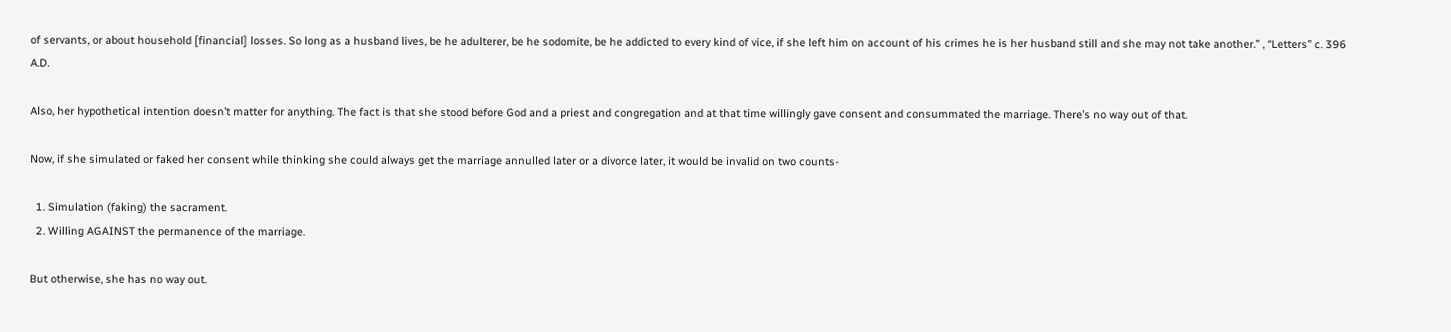of servants, or about household [financial] losses. So long as a husband lives, be he adulterer, be he sodomite, be he addicted to every kind of vice, if she left him on account of his crimes he is her husband still and she may not take another.” , “Letters” c. 396 A.D.

Also, her hypothetical intention doesn’t matter for anything. The fact is that she stood before God and a priest and congregation and at that time willingly gave consent and consummated the marriage. There’s no way out of that.

Now, if she simulated or faked her consent while thinking she could always get the marriage annulled later or a divorce later, it would be invalid on two counts-

  1. Simulation (faking) the sacrament.
  2. Willing AGAINST the permanence of the marriage.

But otherwise, she has no way out.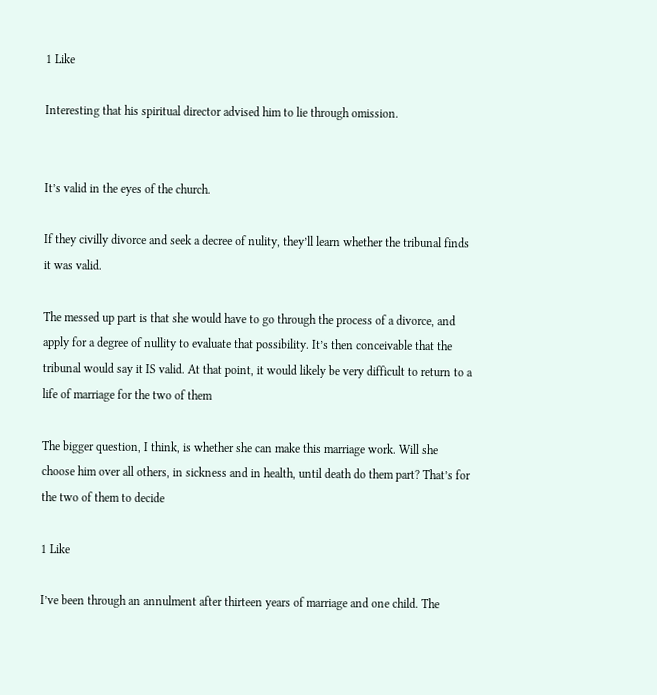1 Like

Interesting that his spiritual director advised him to lie through omission.


It’s valid in the eyes of the church.

If they civilly divorce and seek a decree of nulity, they’ll learn whether the tribunal finds it was valid.

The messed up part is that she would have to go through the process of a divorce, and apply for a degree of nullity to evaluate that possibility. It’s then conceivable that the tribunal would say it IS valid. At that point, it would likely be very difficult to return to a life of marriage for the two of them

The bigger question, I think, is whether she can make this marriage work. Will she choose him over all others, in sickness and in health, until death do them part? That’s for the two of them to decide

1 Like

I’ve been through an annulment after thirteen years of marriage and one child. The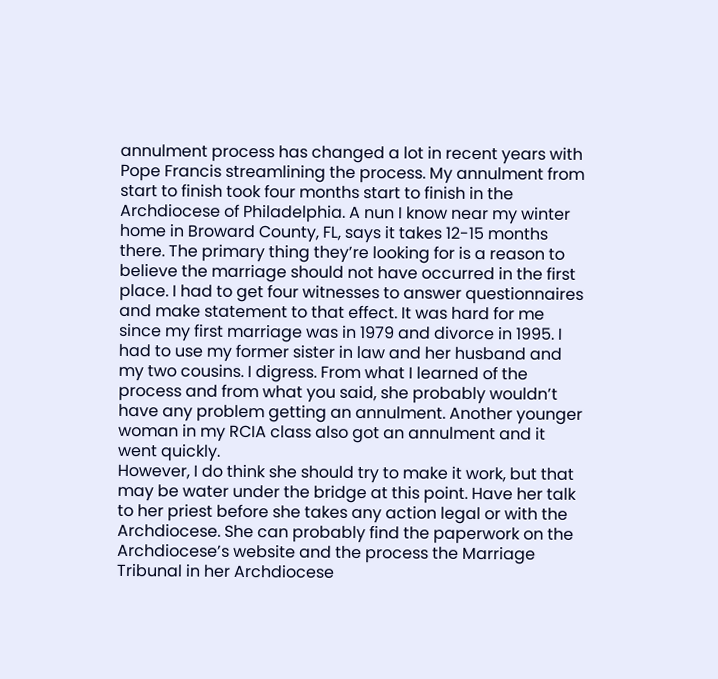annulment process has changed a lot in recent years with Pope Francis streamlining the process. My annulment from start to finish took four months start to finish in the Archdiocese of Philadelphia. A nun I know near my winter home in Broward County, FL, says it takes 12-15 months there. The primary thing they’re looking for is a reason to believe the marriage should not have occurred in the first place. I had to get four witnesses to answer questionnaires and make statement to that effect. It was hard for me since my first marriage was in 1979 and divorce in 1995. I had to use my former sister in law and her husband and my two cousins. I digress. From what I learned of the process and from what you said, she probably wouldn’t have any problem getting an annulment. Another younger woman in my RCIA class also got an annulment and it went quickly.
However, I do think she should try to make it work, but that may be water under the bridge at this point. Have her talk to her priest before she takes any action legal or with the Archdiocese. She can probably find the paperwork on the Archdiocese’s website and the process the Marriage Tribunal in her Archdiocese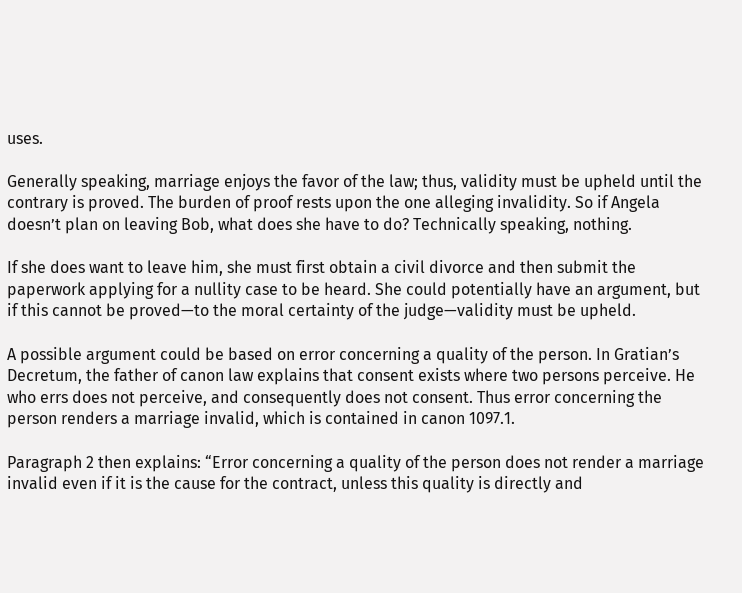uses.

Generally speaking, marriage enjoys the favor of the law; thus, validity must be upheld until the contrary is proved. The burden of proof rests upon the one alleging invalidity. So if Angela doesn’t plan on leaving Bob, what does she have to do? Technically speaking, nothing.

If she does want to leave him, she must first obtain a civil divorce and then submit the paperwork applying for a nullity case to be heard. She could potentially have an argument, but if this cannot be proved—to the moral certainty of the judge—validity must be upheld.

A possible argument could be based on error concerning a quality of the person. In Gratian’s Decretum, the father of canon law explains that consent exists where two persons perceive. He who errs does not perceive, and consequently does not consent. Thus error concerning the person renders a marriage invalid, which is contained in canon 1097.1.

Paragraph 2 then explains: “Error concerning a quality of the person does not render a marriage invalid even if it is the cause for the contract, unless this quality is directly and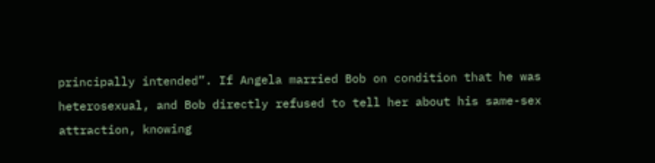principally intended”. If Angela married Bob on condition that he was heterosexual, and Bob directly refused to tell her about his same-sex attraction, knowing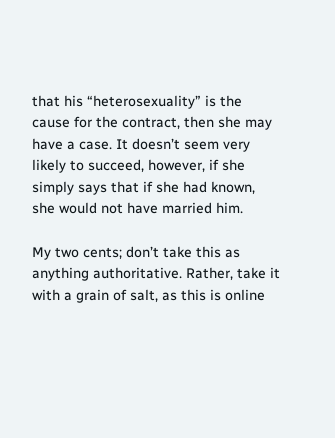that his “heterosexuality” is the cause for the contract, then she may have a case. It doesn’t seem very likely to succeed, however, if she simply says that if she had known, she would not have married him.

My two cents; don’t take this as anything authoritative. Rather, take it with a grain of salt, as this is online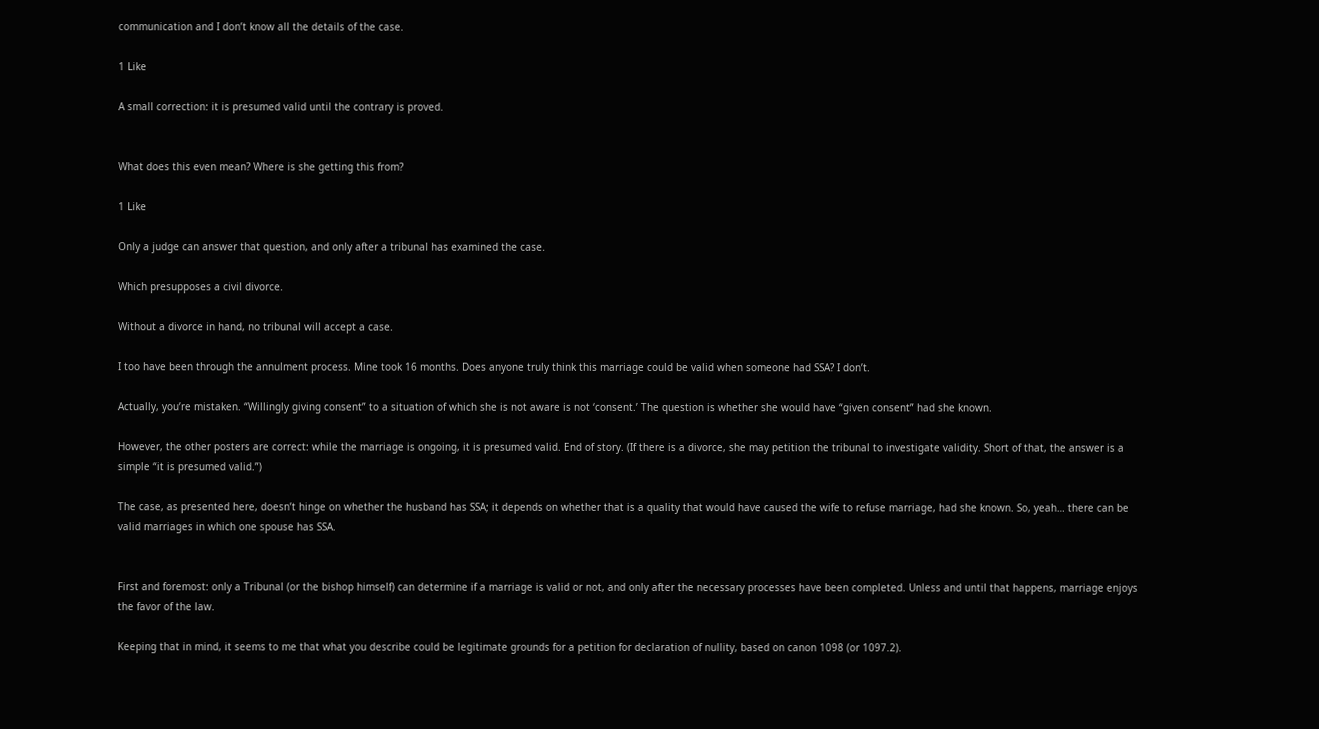communication and I don’t know all the details of the case.

1 Like

A small correction: it is presumed valid until the contrary is proved.


What does this even mean? Where is she getting this from?

1 Like

Only a judge can answer that question, and only after a tribunal has examined the case.

Which presupposes a civil divorce.

Without a divorce in hand, no tribunal will accept a case.

I too have been through the annulment process. Mine took 16 months. Does anyone truly think this marriage could be valid when someone had SSA? I don’t.

Actually, you’re mistaken. “Willingly giving consent” to a situation of which she is not aware is not ‘consent.’ The question is whether she would have “given consent” had she known.

However, the other posters are correct: while the marriage is ongoing, it is presumed valid. End of story. (If there is a divorce, she may petition the tribunal to investigate validity. Short of that, the answer is a simple “it is presumed valid.”)

The case, as presented here, doesn’t hinge on whether the husband has SSA; it depends on whether that is a quality that would have caused the wife to refuse marriage, had she known. So, yeah… there can be valid marriages in which one spouse has SSA.


First and foremost: only a Tribunal (or the bishop himself) can determine if a marriage is valid or not, and only after the necessary processes have been completed. Unless and until that happens, marriage enjoys the favor of the law.

Keeping that in mind, it seems to me that what you describe could be legitimate grounds for a petition for declaration of nullity, based on canon 1098 (or 1097.2).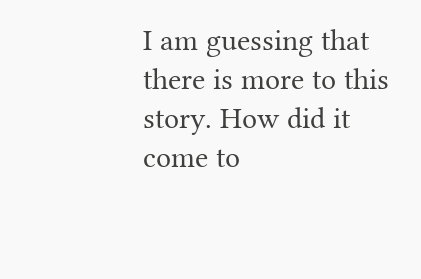I am guessing that there is more to this story. How did it come to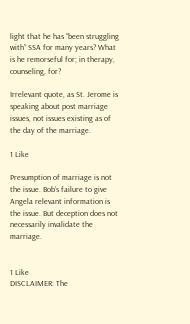light that he has “been struggling with” SSA for many years? What is he remorseful for; in therapy, counseling, for?

Irrelevant quote, as St. Jerome is speaking about post marriage issues, not issues existing as of the day of the marriage.

1 Like

Presumption of marriage is not the issue. Bob’s failure to give Angela relevant information is the issue. But deception does not necessarily invalidate the marriage.


1 Like
DISCLAIMER: The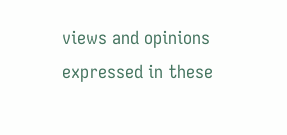views and opinions expressed in these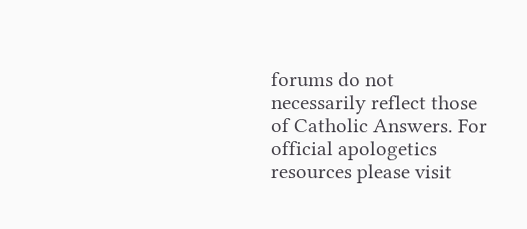forums do not necessarily reflect those of Catholic Answers. For official apologetics resources please visit